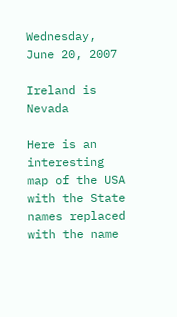Wednesday, June 20, 2007

Ireland is Nevada

Here is an interesting map of the USA with the State names replaced with the name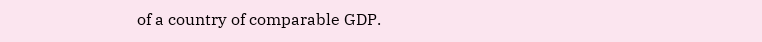of a country of comparable GDP.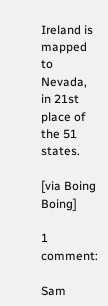Ireland is mapped to Nevada, in 21st place of the 51 states.

[via Boing Boing]

1 comment:

Sam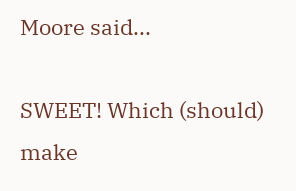Moore said...

SWEET! Which (should) make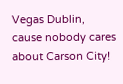Vegas Dublin, cause nobody cares about Carson City!